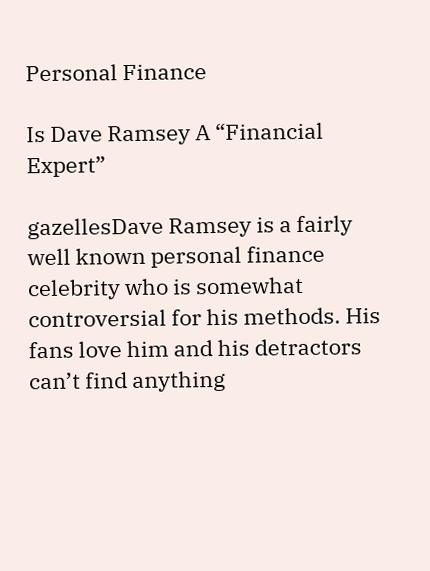Personal Finance

Is Dave Ramsey A “Financial Expert”

gazellesDave Ramsey is a fairly well known personal finance celebrity who is somewhat controversial for his methods. His fans love him and his detractors can’t find anything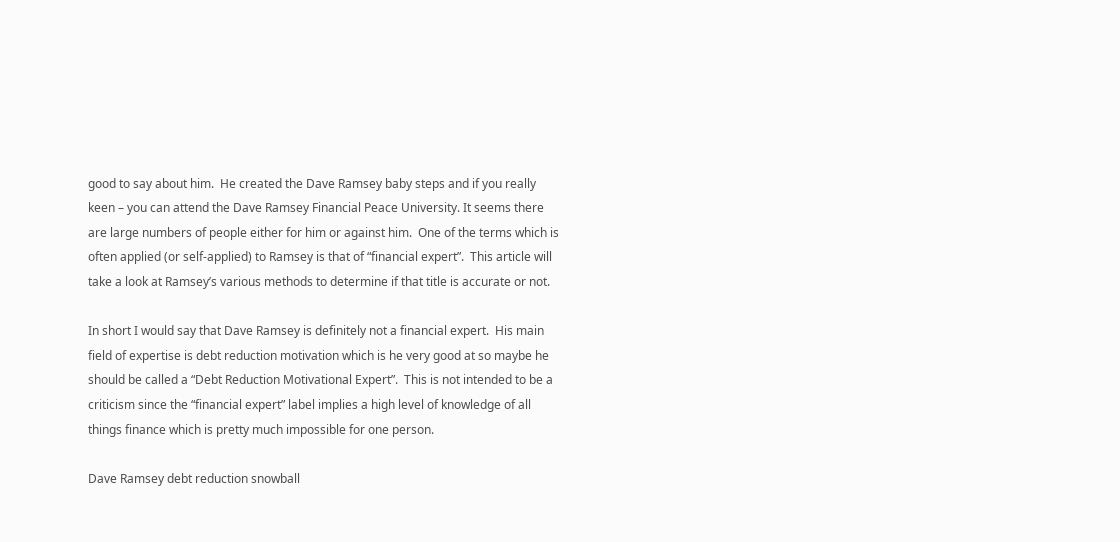good to say about him.  He created the Dave Ramsey baby steps and if you really keen – you can attend the Dave Ramsey Financial Peace University. It seems there are large numbers of people either for him or against him.  One of the terms which is often applied (or self-applied) to Ramsey is that of “financial expert”.  This article will take a look at Ramsey’s various methods to determine if that title is accurate or not.

In short I would say that Dave Ramsey is definitely not a financial expert.  His main field of expertise is debt reduction motivation which is he very good at so maybe he should be called a “Debt Reduction Motivational Expert”.  This is not intended to be a criticism since the “financial expert” label implies a high level of knowledge of all things finance which is pretty much impossible for one person.

Dave Ramsey debt reduction snowball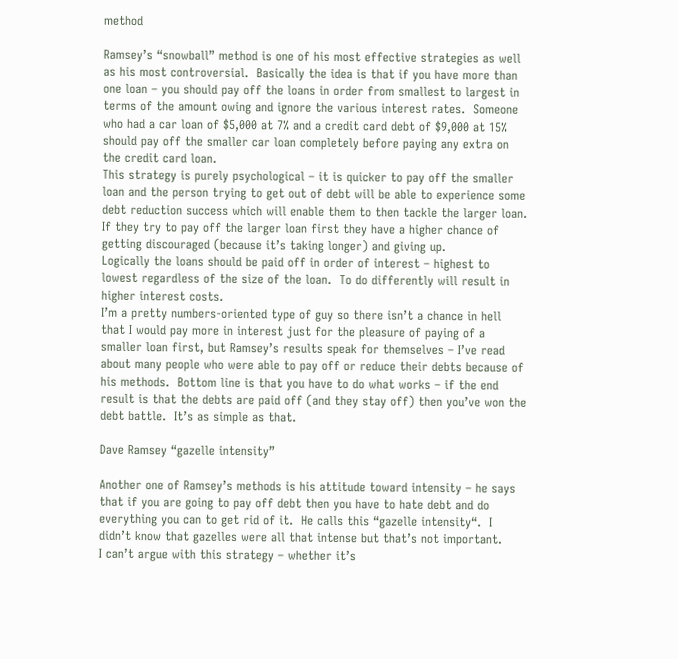method

Ramsey’s “snowball” method is one of his most effective strategies as well as his most controversial.  Basically the idea is that if you have more than one loan – you should pay off the loans in order from smallest to largest in terms of the amount owing and ignore the various interest rates.  Someone who had a car loan of $5,000 at 7% and a credit card debt of $9,000 at 15% should pay off the smaller car loan completely before paying any extra on the credit card loan.
This strategy is purely psychological – it is quicker to pay off the smaller loan and the person trying to get out of debt will be able to experience some debt reduction success which will enable them to then tackle the larger loan.  If they try to pay off the larger loan first they have a higher chance of getting discouraged (because it’s taking longer) and giving up.
Logically the loans should be paid off in order of interest – highest to lowest regardless of the size of the loan.  To do differently will result in higher interest costs.
I’m a pretty numbers-oriented type of guy so there isn’t a chance in hell that I would pay more in interest just for the pleasure of paying of a smaller loan first, but Ramsey’s results speak for themselves – I’ve read about many people who were able to pay off or reduce their debts because of his methods.  Bottom line is that you have to do what works – if the end result is that the debts are paid off (and they stay off) then you’ve won the debt battle.  It’s as simple as that.

Dave Ramsey “gazelle intensity”

Another one of Ramsey’s methods is his attitude toward intensity – he says that if you are going to pay off debt then you have to hate debt and do everything you can to get rid of it.  He calls this “gazelle intensity“.  I didn’t know that gazelles were all that intense but that’s not important.
I can’t argue with this strategy – whether it’s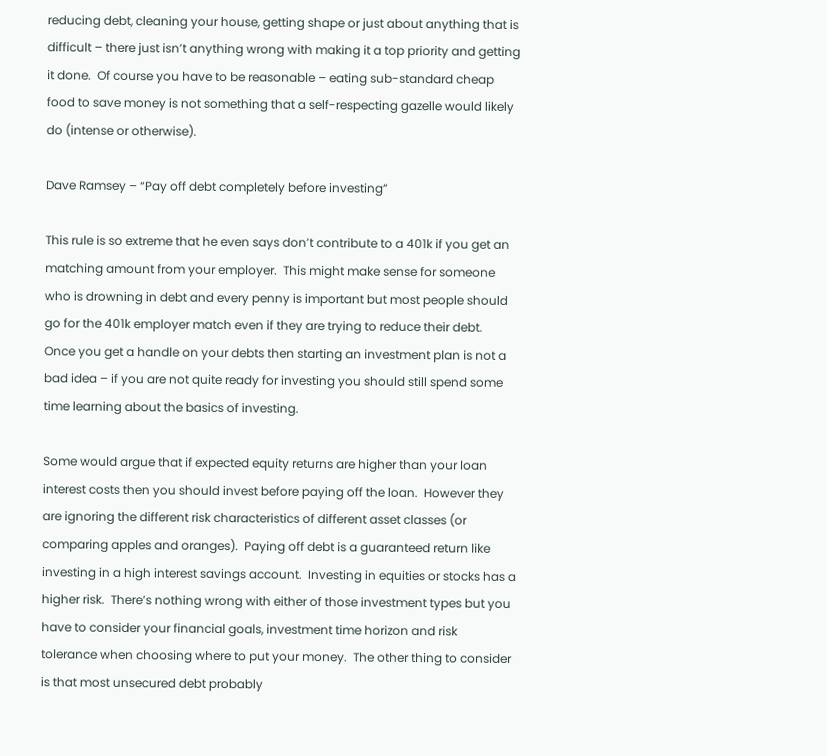reducing debt, cleaning your house, getting shape or just about anything that is difficult – there just isn’t anything wrong with making it a top priority and getting it done.  Of course you have to be reasonable – eating sub-standard cheap food to save money is not something that a self-respecting gazelle would likely do (intense or otherwise).

Dave Ramsey – “Pay off debt completely before investing”

This rule is so extreme that he even says don’t contribute to a 401k if you get an matching amount from your employer.  This might make sense for someone who is drowning in debt and every penny is important but most people should go for the 401k employer match even if they are trying to reduce their debt.  Once you get a handle on your debts then starting an investment plan is not a bad idea – if you are not quite ready for investing you should still spend some time learning about the basics of investing.

Some would argue that if expected equity returns are higher than your loan interest costs then you should invest before paying off the loan.  However they are ignoring the different risk characteristics of different asset classes (or comparing apples and oranges).  Paying off debt is a guaranteed return like investing in a high interest savings account.  Investing in equities or stocks has a higher risk.  There’s nothing wrong with either of those investment types but you have to consider your financial goals, investment time horizon and risk tolerance when choosing where to put your money.  The other thing to consider is that most unsecured debt probably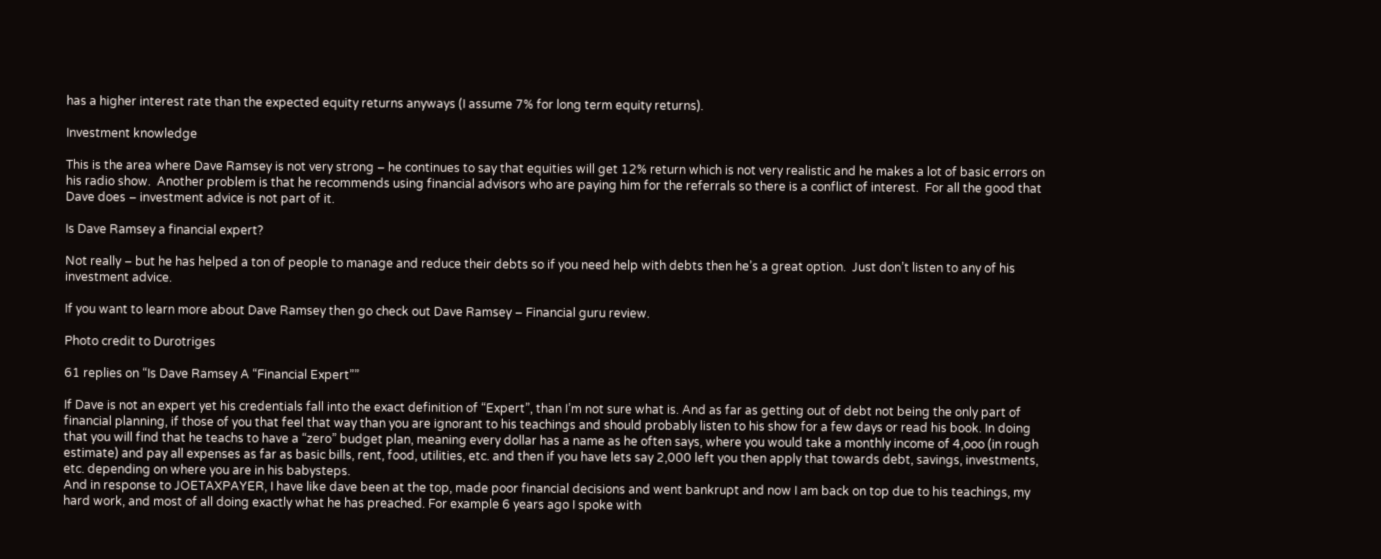has a higher interest rate than the expected equity returns anyways (I assume 7% for long term equity returns).

Investment knowledge

This is the area where Dave Ramsey is not very strong – he continues to say that equities will get 12% return which is not very realistic and he makes a lot of basic errors on his radio show.  Another problem is that he recommends using financial advisors who are paying him for the referrals so there is a conflict of interest.  For all the good that Dave does – investment advice is not part of it.

Is Dave Ramsey a financial expert?

Not really – but he has helped a ton of people to manage and reduce their debts so if you need help with debts then he’s a great option.  Just don’t listen to any of his investment advice.

If you want to learn more about Dave Ramsey then go check out Dave Ramsey – Financial guru review.

Photo credit to Durotriges

61 replies on “Is Dave Ramsey A “Financial Expert””

If Dave is not an expert yet his credentials fall into the exact definition of “Expert”, than I’m not sure what is. And as far as getting out of debt not being the only part of financial planning, if those of you that feel that way than you are ignorant to his teachings and should probably listen to his show for a few days or read his book. In doing that you will find that he teachs to have a “zero” budget plan, meaning every dollar has a name as he often says, where you would take a monthly income of 4,ooo (in rough estimate) and pay all expenses as far as basic bills, rent, food, utilities, etc. and then if you have lets say 2,000 left you then apply that towards debt, savings, investments, etc. depending on where you are in his babysteps.
And in response to JOETAXPAYER, I have like dave been at the top, made poor financial decisions and went bankrupt and now I am back on top due to his teachings, my hard work, and most of all doing exactly what he has preached. For example 6 years ago I spoke with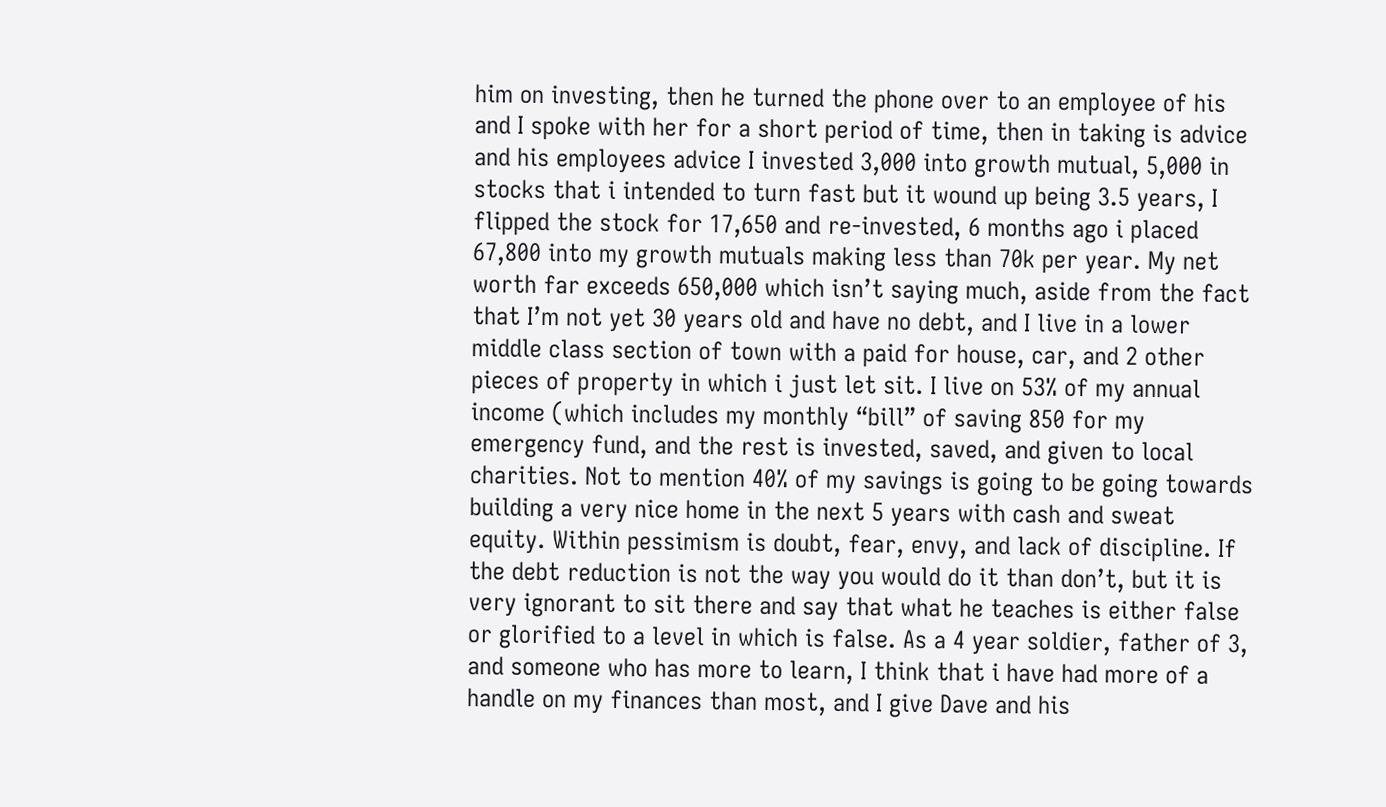him on investing, then he turned the phone over to an employee of his and I spoke with her for a short period of time, then in taking is advice and his employees advice I invested 3,000 into growth mutual, 5,000 in stocks that i intended to turn fast but it wound up being 3.5 years, I flipped the stock for 17,650 and re-invested, 6 months ago i placed 67,800 into my growth mutuals making less than 70k per year. My net worth far exceeds 650,000 which isn’t saying much, aside from the fact that I’m not yet 30 years old and have no debt, and I live in a lower middle class section of town with a paid for house, car, and 2 other pieces of property in which i just let sit. I live on 53% of my annual income (which includes my monthly “bill” of saving 850 for my emergency fund, and the rest is invested, saved, and given to local charities. Not to mention 40% of my savings is going to be going towards building a very nice home in the next 5 years with cash and sweat equity. Within pessimism is doubt, fear, envy, and lack of discipline. If the debt reduction is not the way you would do it than don’t, but it is very ignorant to sit there and say that what he teaches is either false or glorified to a level in which is false. As a 4 year soldier, father of 3, and someone who has more to learn, I think that i have had more of a handle on my finances than most, and I give Dave and his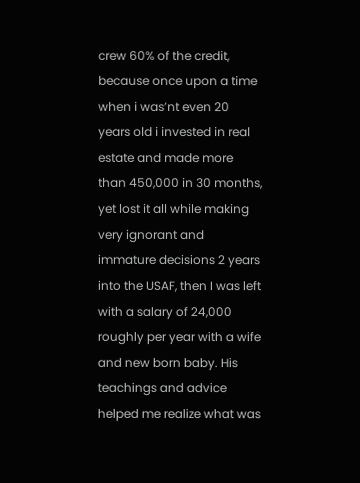crew 60% of the credit, because once upon a time when i was’nt even 20 years old i invested in real estate and made more than 450,000 in 30 months, yet lost it all while making very ignorant and immature decisions 2 years into the USAF, then I was left with a salary of 24,000 roughly per year with a wife and new born baby. His teachings and advice helped me realize what was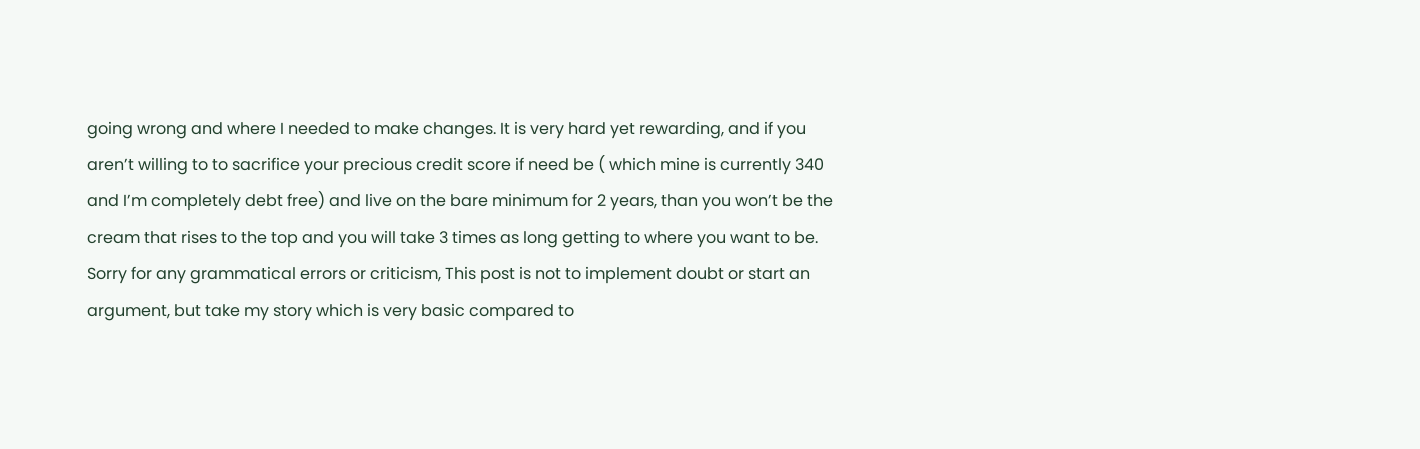going wrong and where I needed to make changes. It is very hard yet rewarding, and if you aren’t willing to to sacrifice your precious credit score if need be ( which mine is currently 340 and I’m completely debt free) and live on the bare minimum for 2 years, than you won’t be the cream that rises to the top and you will take 3 times as long getting to where you want to be.
Sorry for any grammatical errors or criticism, This post is not to implement doubt or start an argument, but take my story which is very basic compared to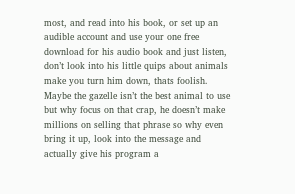most, and read into his book, or set up an audible account and use your one free download for his audio book and just listen, don’t look into his little quips about animals make you turn him down, thats foolish. Maybe the gazelle isn’t the best animal to use but why focus on that crap, he doesn’t make millions on selling that phrase so why even bring it up, look into the message and actually give his program a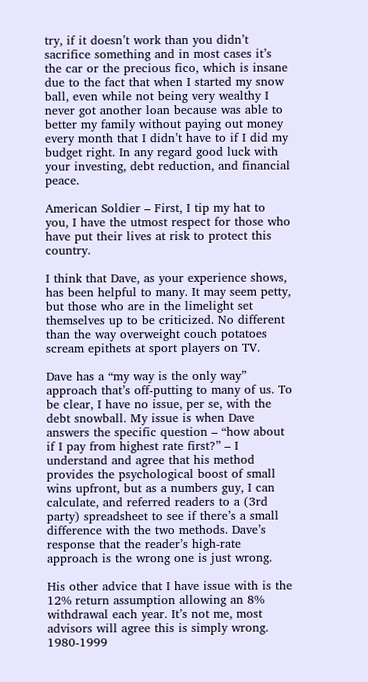try, if it doesn’t work than you didn’t sacrifice something and in most cases it’s the car or the precious fico, which is insane due to the fact that when I started my snow ball, even while not being very wealthy I never got another loan because was able to better my family without paying out money every month that I didn’t have to if I did my budget right. In any regard good luck with your investing, debt reduction, and financial peace.

American Soldier – First, I tip my hat to you, I have the utmost respect for those who have put their lives at risk to protect this country.

I think that Dave, as your experience shows, has been helpful to many. It may seem petty, but those who are in the limelight set themselves up to be criticized. No different than the way overweight couch potatoes scream epithets at sport players on TV.

Dave has a “my way is the only way” approach that’s off-putting to many of us. To be clear, I have no issue, per se, with the debt snowball. My issue is when Dave answers the specific question – “how about if I pay from highest rate first?” – I understand and agree that his method provides the psychological boost of small wins upfront, but as a numbers guy, I can calculate, and referred readers to a (3rd party) spreadsheet to see if there’s a small difference with the two methods. Dave’s response that the reader’s high-rate approach is the wrong one is just wrong.

His other advice that I have issue with is the 12% return assumption allowing an 8% withdrawal each year. It’s not me, most advisors will agree this is simply wrong. 1980-1999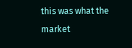this was what the market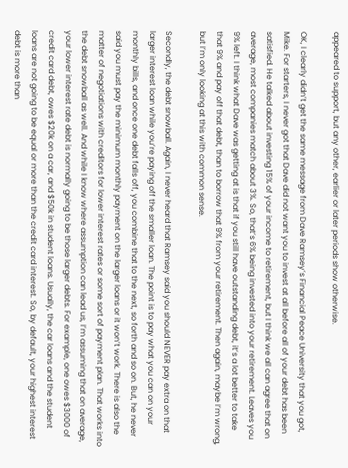appeared to support, but any other, earlier or later periods show otherwise.

OK, I clearly didn’t get the same message from Dave Ramsey’s Financial Peace University that you got, Mike. For starters, I never got that Dave did not want you to invest at all before all of your debt has been satisfied. He talked about investing 15% of your income to retirement, but I think we all can agree that on average, most companies match about 3%. So, that’s 6% being invested into your retirement. Leaves you 9% left. I think what Dave was getting at is that if you still have outstanding debt, it’s a lot better to take that 9% and pay off that debt, than to borrow that 9% from your retirement. Then again, maybe I’m wrong, but I’m only looking at this with common sense.

Secondly, the debt snowball. Again, I never heard that Ramsey said you should NEVER pay extra on that larger interest loan while you’re paying off the smaller loan. The point is to pay what you can on your monthly bills, and once one debt falls off, you combine that to the next, so forth and so on. But, he never said you must pay the minimum monthly payment on the larger loans or it won’t work. There is also the matter of negotiations with creditors for lower interest rates or some sort of payment plan. That works into the debt snowball as well. And while I know where assumption can lead us, I’m assuming that on average, your lower interest rate debt is normally going to be those larger debts. For example, one owes $3000 of credit card debt, owes $20k on a car, and $50k in student loans. Usually, the car loans and the student loans are not going to be equal or more than the credit card interest. So, by default, your highest interest debt is more than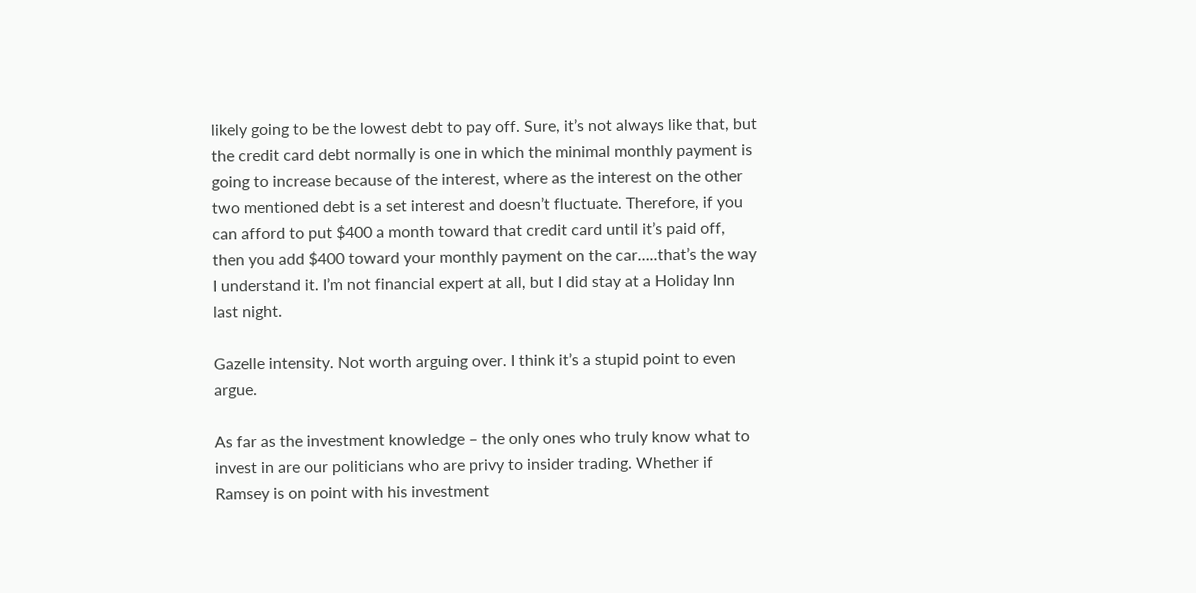likely going to be the lowest debt to pay off. Sure, it’s not always like that, but the credit card debt normally is one in which the minimal monthly payment is going to increase because of the interest, where as the interest on the other two mentioned debt is a set interest and doesn’t fluctuate. Therefore, if you can afford to put $400 a month toward that credit card until it’s paid off, then you add $400 toward your monthly payment on the car…..that’s the way I understand it. I’m not financial expert at all, but I did stay at a Holiday Inn last night.

Gazelle intensity. Not worth arguing over. I think it’s a stupid point to even argue.

As far as the investment knowledge – the only ones who truly know what to invest in are our politicians who are privy to insider trading. Whether if Ramsey is on point with his investment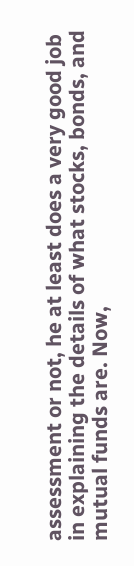assessment or not, he at least does a very good job in explaining the details of what stocks, bonds, and mutual funds are. Now,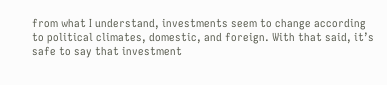from what I understand, investments seem to change according to political climates, domestic, and foreign. With that said, it’s safe to say that investment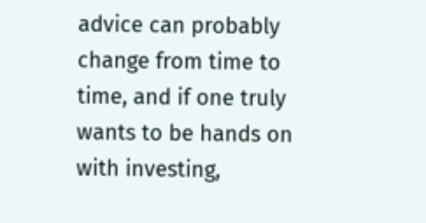advice can probably change from time to time, and if one truly wants to be hands on with investing,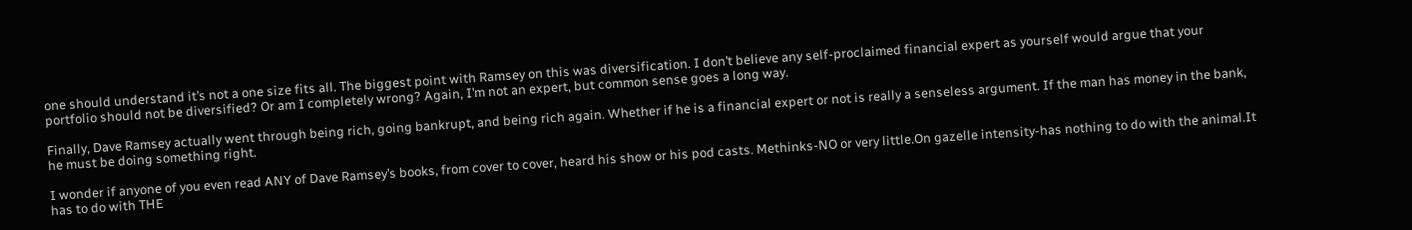one should understand it’s not a one size fits all. The biggest point with Ramsey on this was diversification. I don’t believe any self-proclaimed financial expert as yourself would argue that your portfolio should not be diversified? Or am I completely wrong? Again, I’m not an expert, but common sense goes a long way.

Finally, Dave Ramsey actually went through being rich, going bankrupt, and being rich again. Whether if he is a financial expert or not is really a senseless argument. If the man has money in the bank, he must be doing something right.

I wonder if anyone of you even read ANY of Dave Ramsey’s books, from cover to cover, heard his show or his pod casts. Methinks-NO or very little.On gazelle intensity-has nothing to do with the animal.It has to do with THE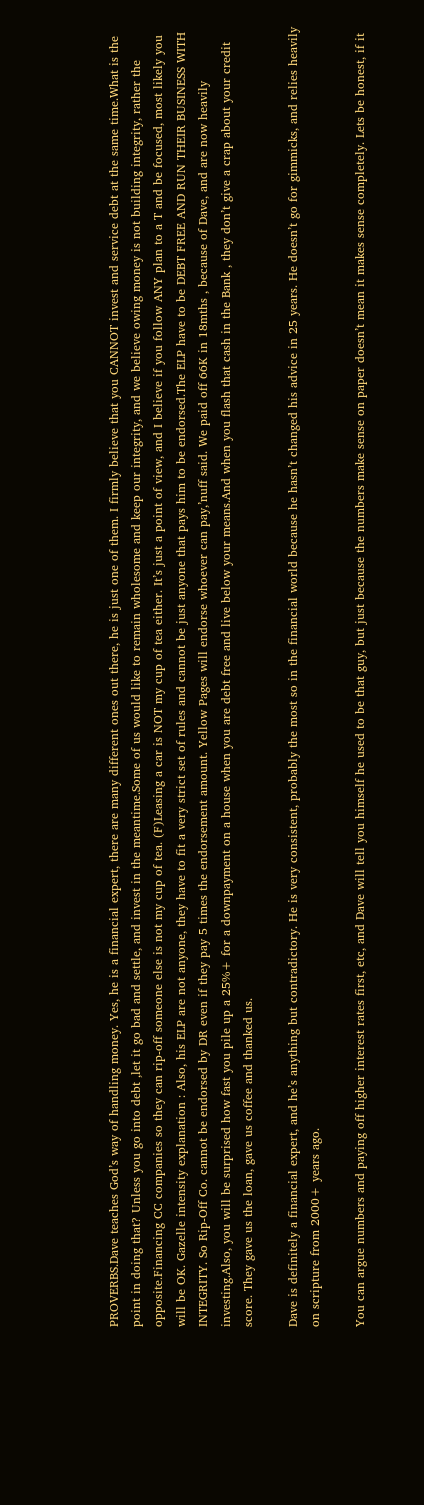PROVERBS.Dave teaches God’s way of handling money. Yes, he is a financial expert, there are many different ones out there, he is just one of them. I firmly believe that you CANNOT invest and service debt at the same time.What is the point in doing that? Unless you go into debt ,let it go bad and settle, and invest in the meantime.Some of us would like to remain wholesome and keep our integrity, and we believe owing money is not building integrity, rather the opposite.Financing CC companies so they can rip-off someone else is not my cup of tea. (F)Leasing a car is NOT my cup of tea either. It’s just a point of view, and I believe if you follow ANY plan to a T and be focused, most likely you will be OK. Gazelle intensity explanation : Also, his ELP are not anyone, they have to fit a very strict set of rules and cannot be just anyone that pays him to be endorsed.The ELP have to be DEBT FREE AND RUN THEIR BUSINESS WITH INTEGRITY. So Rip-Off Co. cannot be endorsed by DR even if they pay 5 times the endorsement amount. Yellow Pages will endorse whoever can pay,’nuff said. We paid off 66K in 18mths , because of Dave, and are now heavily investing.Also, you will be surprised how fast you pile up a 25%+ for a downpayment on a house when you are debt free and live below your means.And when you flash that cash in the Bank , they don’t give a crap about your credit score. They gave us the loan, gave us coffee and thanked us.

Dave is definitely a financial expert, and he’s anything but contradictory. He is very consistent, probably the most so in the financial world because he hasn’t changed his advice in 25 years. He doesn’t go for gimmicks, and relies heavily on scripture from 2000+ years ago.

You can argue numbers and paying off higher interest rates first, etc, and Dave will tell you himself he used to be that guy, but just because the numbers make sense on paper doesn’t mean it makes sense completely. Lets be honest, if it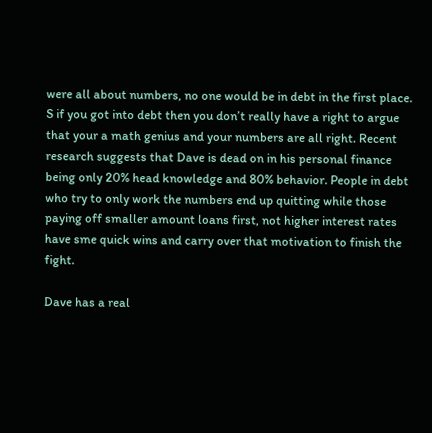were all about numbers, no one would be in debt in the first place. S if you got into debt then you don’t really have a right to argue that your a math genius and your numbers are all right. Recent research suggests that Dave is dead on in his personal finance being only 20% head knowledge and 80% behavior. People in debt who try to only work the numbers end up quitting while those paying off smaller amount loans first, not higher interest rates have sme quick wins and carry over that motivation to finish the fight.

Dave has a real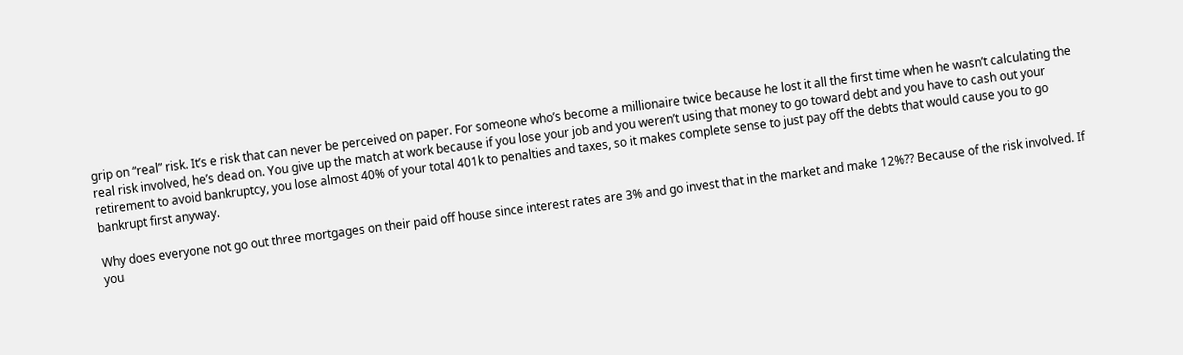grip on “real” risk. It’s e risk that can never be perceived on paper. For someone who’s become a millionaire twice because he lost it all the first time when he wasn’t calculating the real risk involved, he’s dead on. You give up the match at work because if you lose your job and you weren’t using that money to go toward debt and you have to cash out your retirement to avoid bankruptcy, you lose almost 40% of your total 401k to penalties and taxes, so it makes complete sense to just pay off the debts that would cause you to go bankrupt first anyway.

Why does everyone not go out three mortgages on their paid off house since interest rates are 3% and go invest that in the market and make 12%?? Because of the risk involved. If you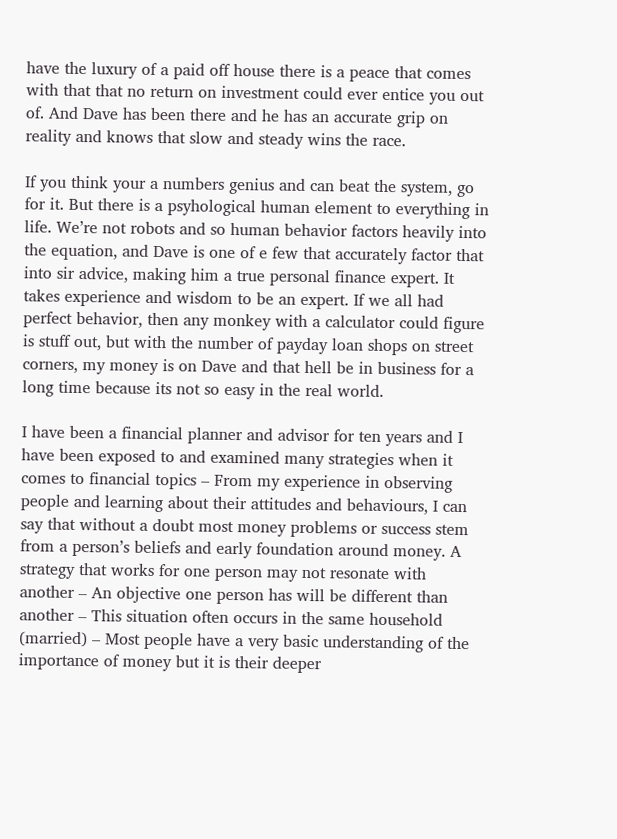have the luxury of a paid off house there is a peace that comes with that that no return on investment could ever entice you out of. And Dave has been there and he has an accurate grip on reality and knows that slow and steady wins the race.

If you think your a numbers genius and can beat the system, go for it. But there is a psyhological human element to everything in life. We’re not robots and so human behavior factors heavily into the equation, and Dave is one of e few that accurately factor that into sir advice, making him a true personal finance expert. It takes experience and wisdom to be an expert. If we all had perfect behavior, then any monkey with a calculator could figure is stuff out, but with the number of payday loan shops on street corners, my money is on Dave and that hell be in business for a long time because its not so easy in the real world.

I have been a financial planner and advisor for ten years and I have been exposed to and examined many strategies when it comes to financial topics – From my experience in observing people and learning about their attitudes and behaviours, I can say that without a doubt most money problems or success stem from a person’s beliefs and early foundation around money. A strategy that works for one person may not resonate with another – An objective one person has will be different than another – This situation often occurs in the same household (married) – Most people have a very basic understanding of the importance of money but it is their deeper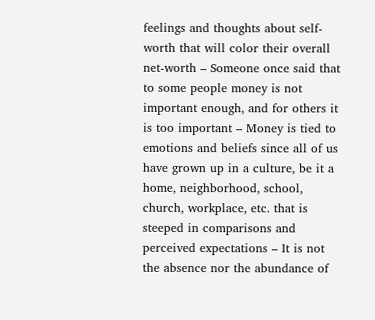feelings and thoughts about self-worth that will color their overall net-worth – Someone once said that to some people money is not important enough, and for others it is too important – Money is tied to emotions and beliefs since all of us have grown up in a culture, be it a home, neighborhood, school, church, workplace, etc. that is steeped in comparisons and perceived expectations – It is not the absence nor the abundance of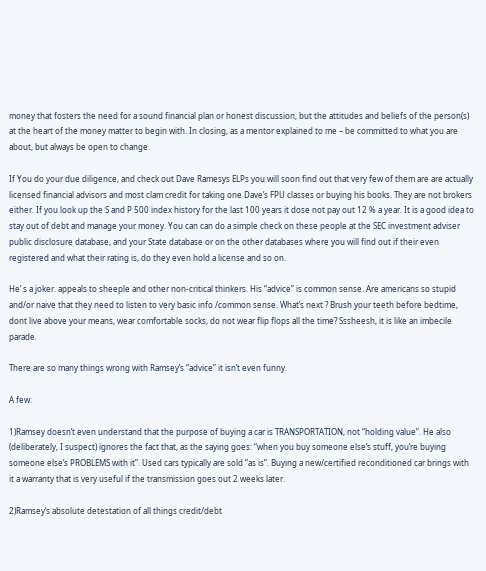money that fosters the need for a sound financial plan or honest discussion, but the attitudes and beliefs of the person(s) at the heart of the money matter to begin with. In closing, as a mentor explained to me – be committed to what you are about, but always be open to change.

If You do your due diligence, and check out Dave Ramesys ELPs you will soon find out that very few of them are are actually licensed financial advisors and most clam credit for taking one Dave’s FPU classes or buying his books. They are not brokers either. If you look up the S and P 500 index history for the last 100 years it dose not pay out 12 % a year. It is a good idea to stay out of debt and manage your money. You can can do a simple check on these people at the SEC investment adviser public disclosure database, and your State database or on the other databases where you will find out if their even registered and what their rating is, do they even hold a license and so on.

He’ s a joker. appeals to sheeple and other non-critical thinkers. His “advice” is common sense. Are americans so stupid and/or naive that they need to listen to very basic info /common sense. What’s next ? Brush your teeth before bedtime, dont live above your means, wear comfortable socks, do not wear flip flops all the time? Sssheesh, it is like an imbecile parade.

There are so many things wrong with Ramsey’s “advice” it isn’t even funny.

A few:

1)Ramsey doesn’t even understand that the purpose of buying a car is TRANSPORTATION, not “holding value”. He also (deliberately, I suspect) ignores the fact that, as the saying goes: “when you buy someone else’s stuff, you’re buying someone else’s PROBLEMS with it”. Used cars typically are sold “as is”. Buying a new/certified reconditioned car brings with it a warranty that is very useful if the transmission goes out 2 weeks later.

2)Ramsey’s absolute detestation of all things credit/debt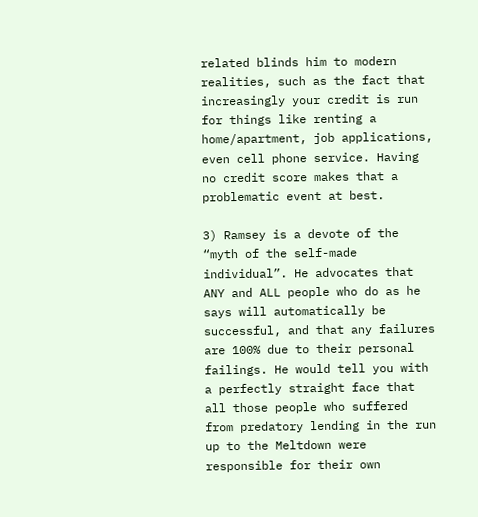related blinds him to modern realities, such as the fact that increasingly your credit is run for things like renting a home/apartment, job applications, even cell phone service. Having no credit score makes that a problematic event at best.

3) Ramsey is a devote of the “myth of the self-made individual”. He advocates that ANY and ALL people who do as he says will automatically be successful, and that any failures are 100% due to their personal failings. He would tell you with a perfectly straight face that all those people who suffered from predatory lending in the run up to the Meltdown were responsible for their own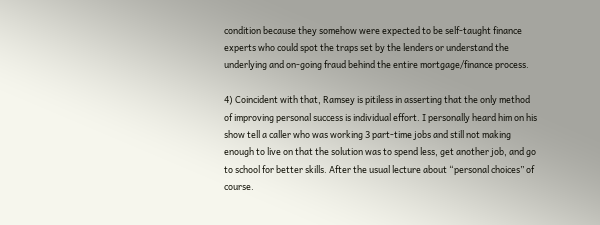condition because they somehow were expected to be self-taught finance experts who could spot the traps set by the lenders or understand the underlying and on-going fraud behind the entire mortgage/finance process.

4) Coincident with that, Ramsey is pitiless in asserting that the only method of improving personal success is individual effort. I personally heard him on his show tell a caller who was working 3 part-time jobs and still not making enough to live on that the solution was to spend less, get another job, and go to school for better skills. After the usual lecture about “personal choices” of course.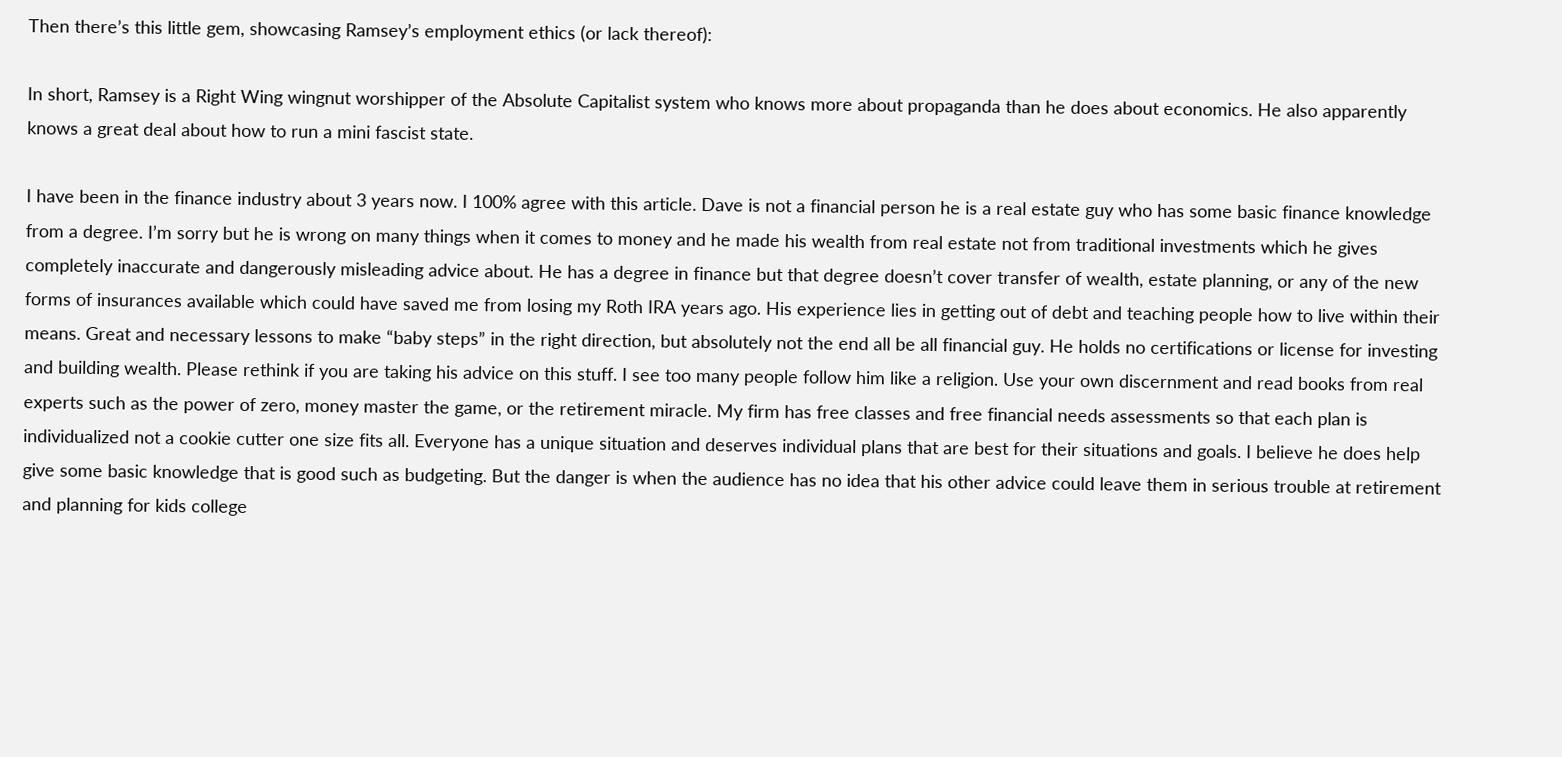Then there’s this little gem, showcasing Ramsey’s employment ethics (or lack thereof):

In short, Ramsey is a Right Wing wingnut worshipper of the Absolute Capitalist system who knows more about propaganda than he does about economics. He also apparently knows a great deal about how to run a mini fascist state.

I have been in the finance industry about 3 years now. I 100% agree with this article. Dave is not a financial person he is a real estate guy who has some basic finance knowledge from a degree. I’m sorry but he is wrong on many things when it comes to money and he made his wealth from real estate not from traditional investments which he gives completely inaccurate and dangerously misleading advice about. He has a degree in finance but that degree doesn’t cover transfer of wealth, estate planning, or any of the new forms of insurances available which could have saved me from losing my Roth IRA years ago. His experience lies in getting out of debt and teaching people how to live within their means. Great and necessary lessons to make “baby steps” in the right direction, but absolutely not the end all be all financial guy. He holds no certifications or license for investing and building wealth. Please rethink if you are taking his advice on this stuff. I see too many people follow him like a religion. Use your own discernment and read books from real experts such as the power of zero, money master the game, or the retirement miracle. My firm has free classes and free financial needs assessments so that each plan is individualized not a cookie cutter one size fits all. Everyone has a unique situation and deserves individual plans that are best for their situations and goals. I believe he does help give some basic knowledge that is good such as budgeting. But the danger is when the audience has no idea that his other advice could leave them in serious trouble at retirement and planning for kids college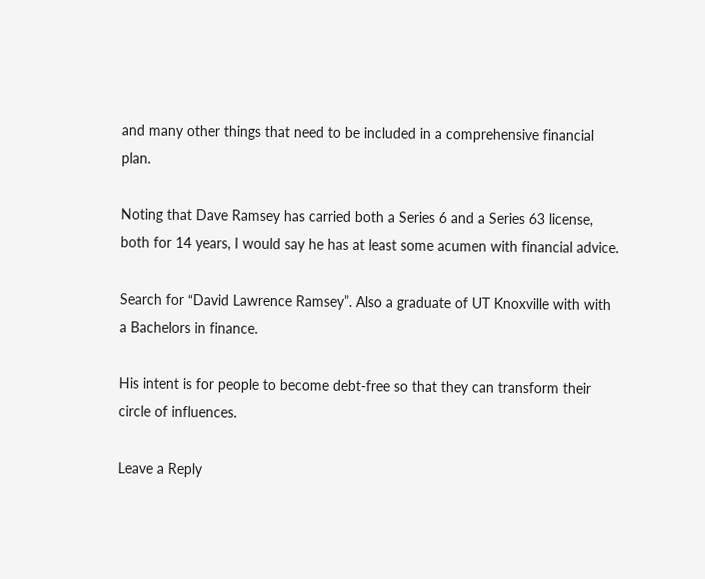and many other things that need to be included in a comprehensive financial plan.

Noting that Dave Ramsey has carried both a Series 6 and a Series 63 license, both for 14 years, I would say he has at least some acumen with financial advice.

Search for “David Lawrence Ramsey”. Also a graduate of UT Knoxville with with a Bachelors in finance.

His intent is for people to become debt-free so that they can transform their circle of influences.

Leave a Reply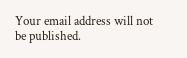Your email address will not be published.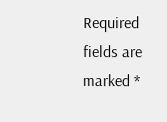Required fields are marked *